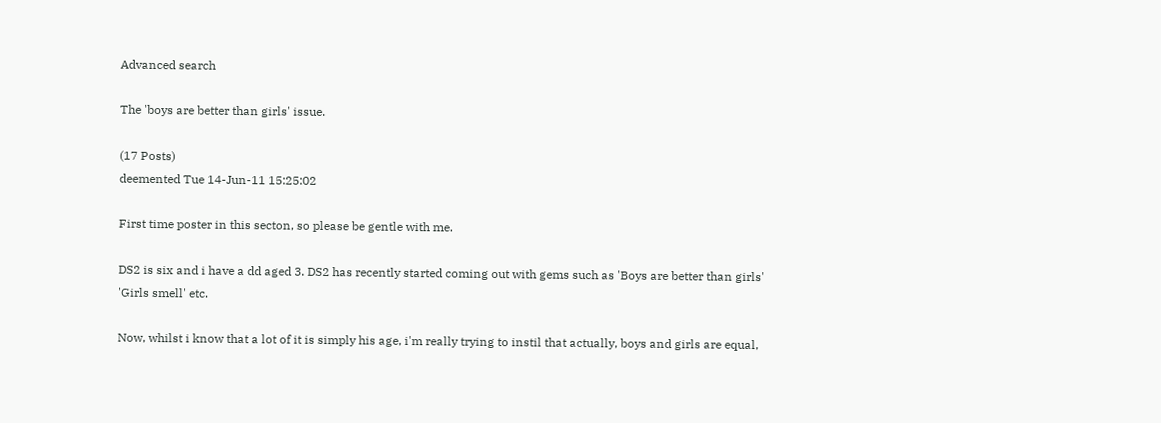Advanced search

The 'boys are better than girls' issue.

(17 Posts)
deemented Tue 14-Jun-11 15:25:02

First time poster in this secton, so please be gentle with me.

DS2 is six and i have a dd aged 3. DS2 has recently started coming out with gems such as 'Boys are better than girls' 'Girls smell' etc.

Now, whilst i know that a lot of it is simply his age, i'm really trying to instil that actually, boys and girls are equal,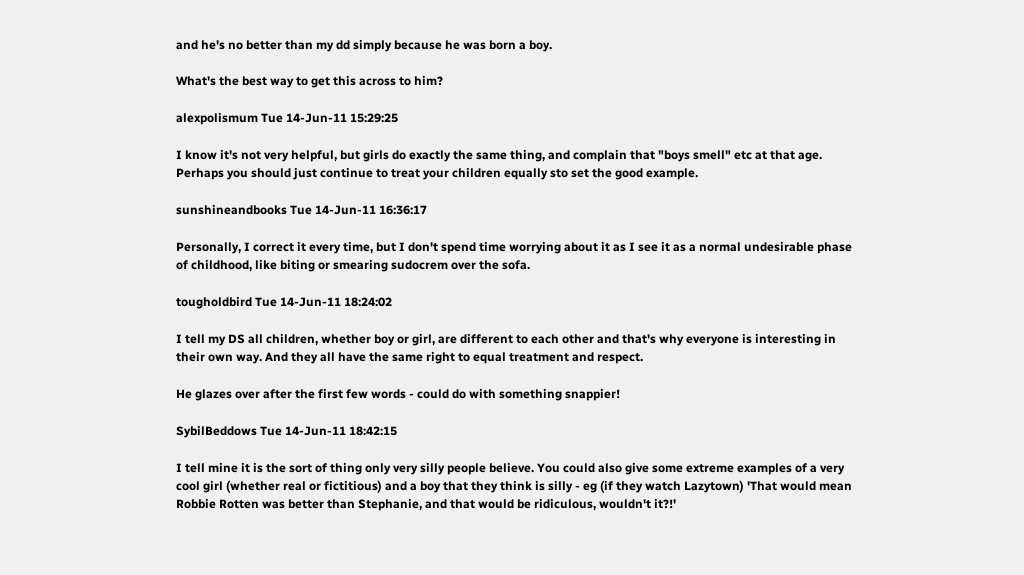and he's no better than my dd simply because he was born a boy.

What's the best way to get this across to him?

alexpolismum Tue 14-Jun-11 15:29:25

I know it's not very helpful, but girls do exactly the same thing, and complain that "boys smell" etc at that age. Perhaps you should just continue to treat your children equally sto set the good example.

sunshineandbooks Tue 14-Jun-11 16:36:17

Personally, I correct it every time, but I don't spend time worrying about it as I see it as a normal undesirable phase of childhood, like biting or smearing sudocrem over the sofa.

tougholdbird Tue 14-Jun-11 18:24:02

I tell my DS all children, whether boy or girl, are different to each other and that's why everyone is interesting in their own way. And they all have the same right to equal treatment and respect.

He glazes over after the first few words - could do with something snappier!

SybilBeddows Tue 14-Jun-11 18:42:15

I tell mine it is the sort of thing only very silly people believe. You could also give some extreme examples of a very cool girl (whether real or fictitious) and a boy that they think is silly - eg (if they watch Lazytown) 'That would mean Robbie Rotten was better than Stephanie, and that would be ridiculous, wouldn't it?!'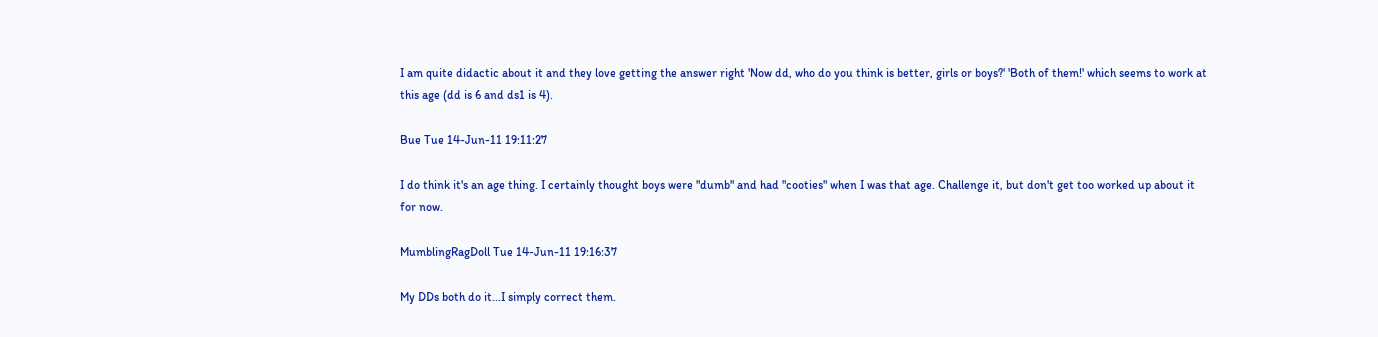I am quite didactic about it and they love getting the answer right 'Now dd, who do you think is better, girls or boys?' 'Both of them!' which seems to work at this age (dd is 6 and ds1 is 4).

Bue Tue 14-Jun-11 19:11:27

I do think it's an age thing. I certainly thought boys were "dumb" and had "cooties" when I was that age. Challenge it, but don't get too worked up about it for now.

MumblingRagDoll Tue 14-Jun-11 19:16:37

My DDs both do it...I simply correct them.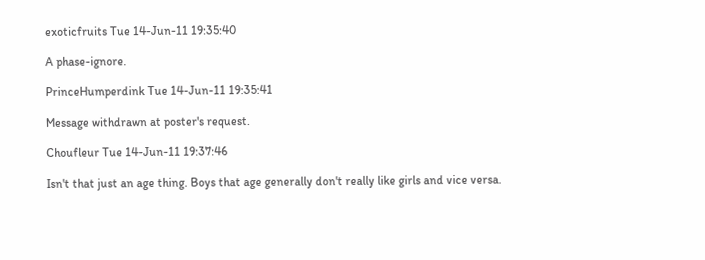exoticfruits Tue 14-Jun-11 19:35:40

A phase-ignore.

PrinceHumperdink Tue 14-Jun-11 19:35:41

Message withdrawn at poster's request.

Choufleur Tue 14-Jun-11 19:37:46

Isn't that just an age thing. Boys that age generally don't really like girls and vice versa.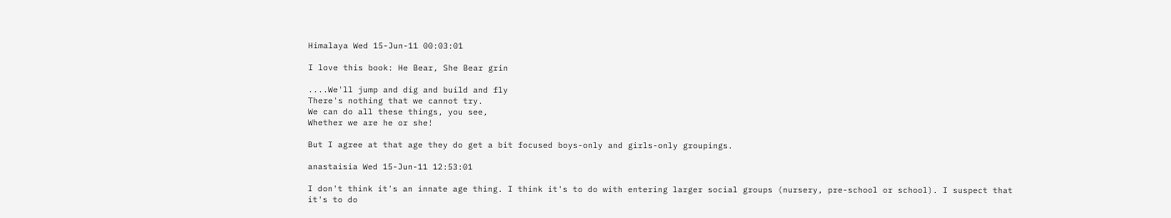Himalaya Wed 15-Jun-11 00:03:01

I love this book: He Bear, She Bear grin

....We'll jump and dig and build and fly
There's nothing that we cannot try.
We can do all these things, you see,
Whether we are he or she!

But I agree at that age they do get a bit focused boys-only and girls-only groupings.

anastaisia Wed 15-Jun-11 12:53:01

I don't think it's an innate age thing. I think it's to do with entering larger social groups (nursery, pre-school or school). I suspect that it's to do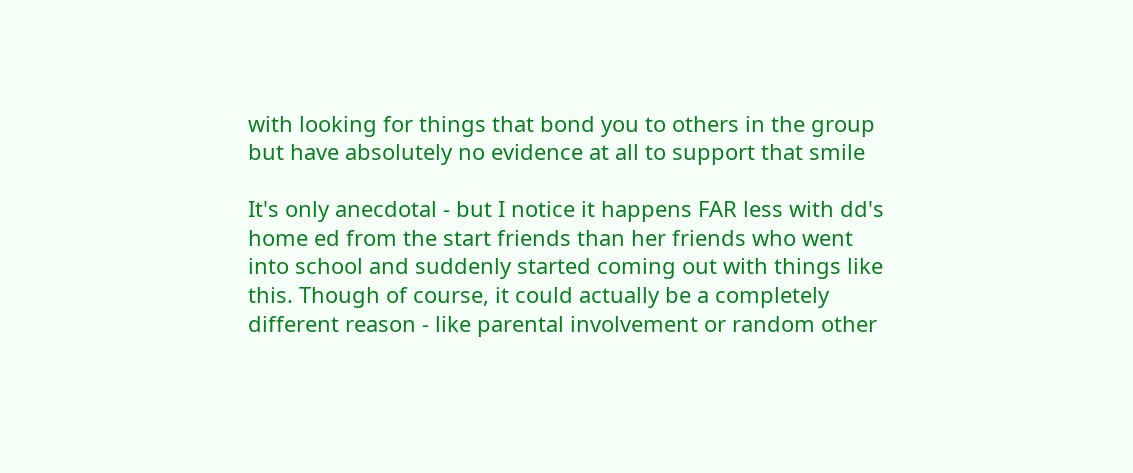with looking for things that bond you to others in the group but have absolutely no evidence at all to support that smile

It's only anecdotal - but I notice it happens FAR less with dd's home ed from the start friends than her friends who went into school and suddenly started coming out with things like this. Though of course, it could actually be a completely different reason - like parental involvement or random other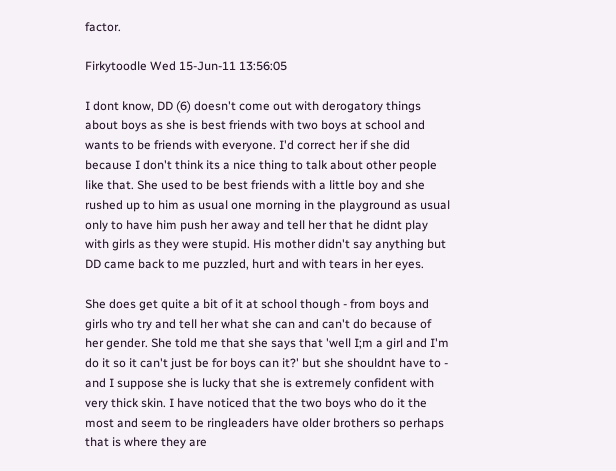factor.

Firkytoodle Wed 15-Jun-11 13:56:05

I dont know, DD (6) doesn't come out with derogatory things about boys as she is best friends with two boys at school and wants to be friends with everyone. I'd correct her if she did because I don't think its a nice thing to talk about other people like that. She used to be best friends with a little boy and she rushed up to him as usual one morning in the playground as usual only to have him push her away and tell her that he didnt play with girls as they were stupid. His mother didn't say anything but DD came back to me puzzled, hurt and with tears in her eyes.

She does get quite a bit of it at school though - from boys and girls who try and tell her what she can and can't do because of her gender. She told me that she says that 'well I;m a girl and I'm do it so it can't just be for boys can it?' but she shouldnt have to - and I suppose she is lucky that she is extremely confident with very thick skin. I have noticed that the two boys who do it the most and seem to be ringleaders have older brothers so perhaps that is where they are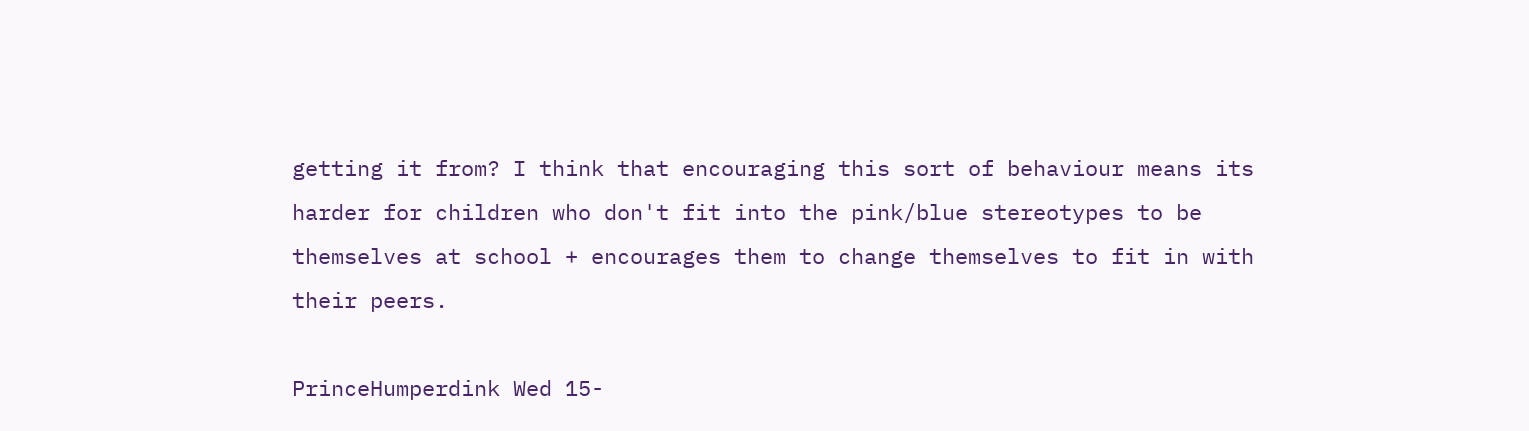getting it from? I think that encouraging this sort of behaviour means its harder for children who don't fit into the pink/blue stereotypes to be themselves at school + encourages them to change themselves to fit in with their peers.

PrinceHumperdink Wed 15-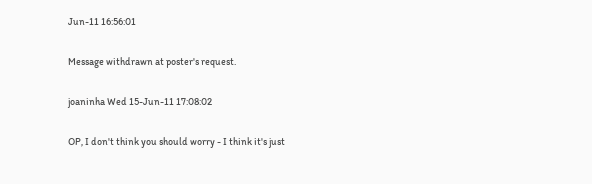Jun-11 16:56:01

Message withdrawn at poster's request.

joaninha Wed 15-Jun-11 17:08:02

OP, I don't think you should worry - I think it's just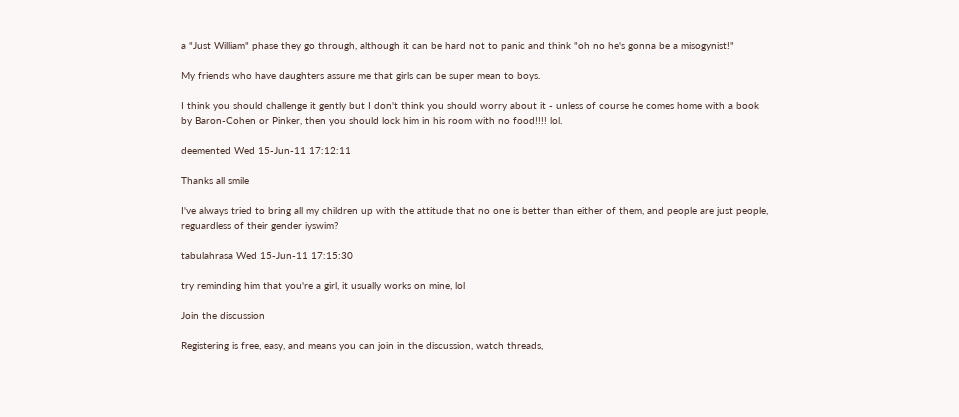a "Just William" phase they go through, although it can be hard not to panic and think "oh no he's gonna be a misogynist!"

My friends who have daughters assure me that girls can be super mean to boys.

I think you should challenge it gently but I don't think you should worry about it - unless of course he comes home with a book by Baron-Cohen or Pinker, then you should lock him in his room with no food!!!! lol.

deemented Wed 15-Jun-11 17:12:11

Thanks all smile

I've always tried to bring all my children up with the attitude that no one is better than either of them, and people are just people, reguardless of their gender iyswim?

tabulahrasa Wed 15-Jun-11 17:15:30

try reminding him that you're a girl, it usually works on mine, lol

Join the discussion

Registering is free, easy, and means you can join in the discussion, watch threads,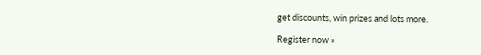get discounts, win prizes and lots more.

Register now »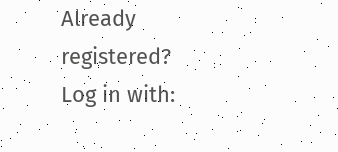Already registered? Log in with: